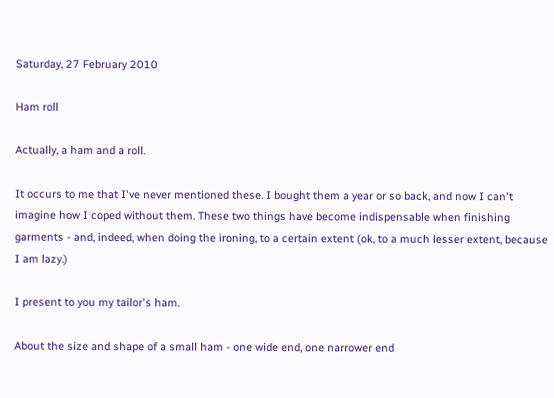Saturday, 27 February 2010

Ham roll

Actually, a ham and a roll.

It occurs to me that I've never mentioned these. I bought them a year or so back, and now I can't imagine how I coped without them. These two things have become indispensable when finishing garments - and, indeed, when doing the ironing, to a certain extent (ok, to a much lesser extent, because I am lazy.)

I present to you my tailor's ham.

About the size and shape of a small ham - one wide end, one narrower end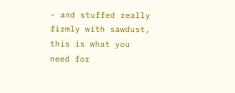- and stuffed really firmly with sawdust, this is what you need for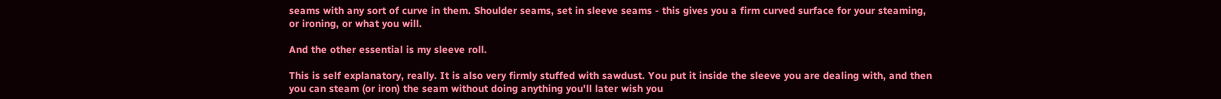seams with any sort of curve in them. Shoulder seams, set in sleeve seams - this gives you a firm curved surface for your steaming, or ironing, or what you will.

And the other essential is my sleeve roll.

This is self explanatory, really. It is also very firmly stuffed with sawdust. You put it inside the sleeve you are dealing with, and then you can steam (or iron) the seam without doing anything you'll later wish you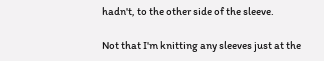hadn't, to the other side of the sleeve.

Not that I'm knitting any sleeves just at the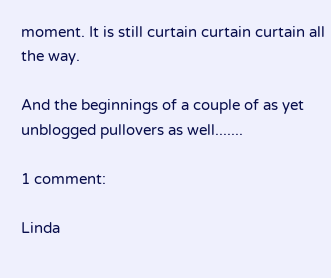moment. It is still curtain curtain curtain all the way.

And the beginnings of a couple of as yet unblogged pullovers as well.......

1 comment:

Linda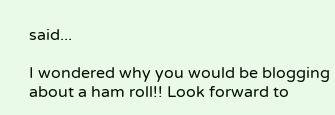said...

I wondered why you would be blogging about a ham roll!! Look forward to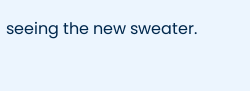seeing the new sweater.